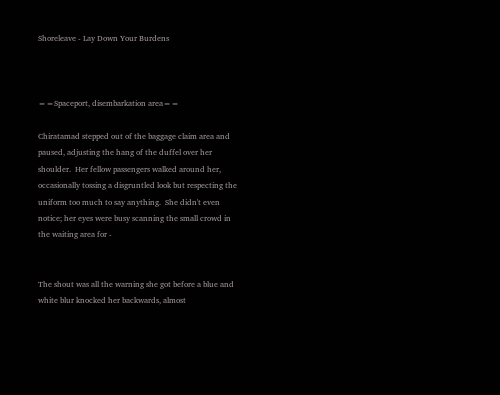Shoreleave - Lay Down Your Burdens



==Spaceport, disembarkation area==

Chiratamad stepped out of the baggage claim area and paused, adjusting the hang of the duffel over her shoulder.  Her fellow passengers walked around her, occasionally tossing a disgruntled look but respecting the uniform too much to say anything.  She didn't even notice; her eyes were busy scanning the small crowd in the waiting area for -


The shout was all the warning she got before a blue and white blur knocked her backwards, almost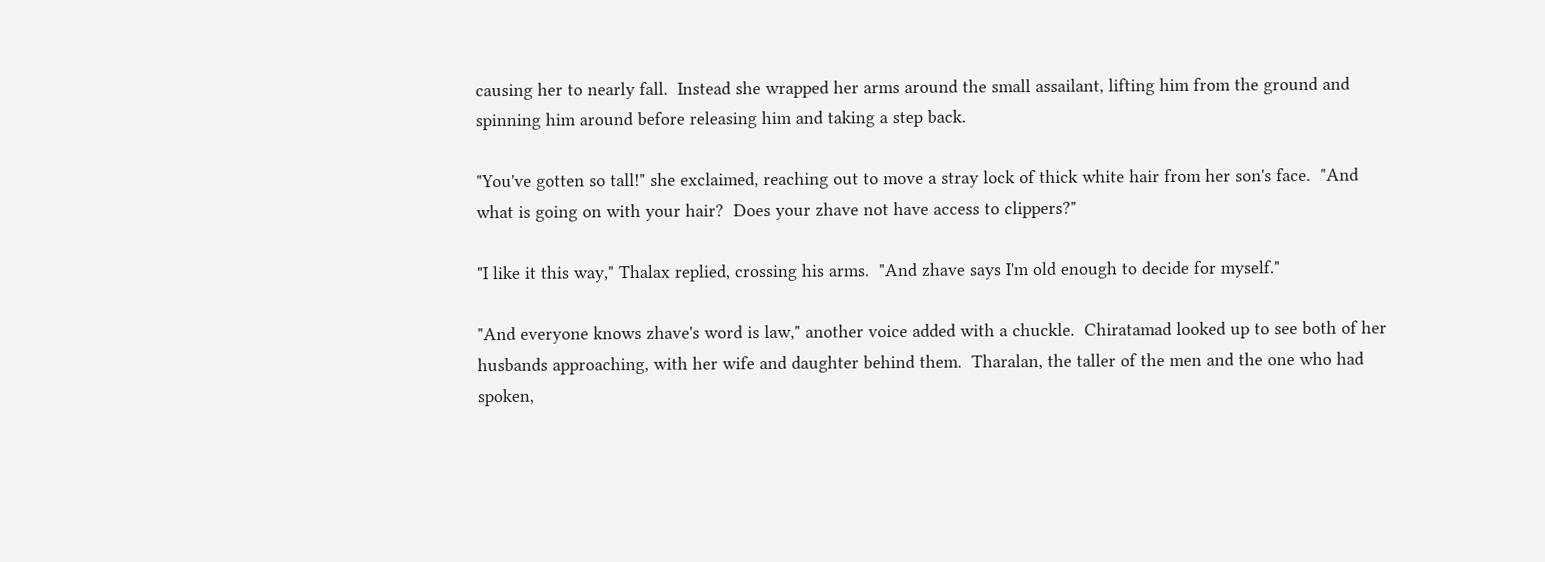causing her to nearly fall.  Instead she wrapped her arms around the small assailant, lifting him from the ground and spinning him around before releasing him and taking a step back.

"You've gotten so tall!" she exclaimed, reaching out to move a stray lock of thick white hair from her son's face.  "And what is going on with your hair?  Does your zhave not have access to clippers?"

"I like it this way," Thalax replied, crossing his arms.  "And zhave says I'm old enough to decide for myself."

"And everyone knows zhave's word is law," another voice added with a chuckle.  Chiratamad looked up to see both of her husbands approaching, with her wife and daughter behind them.  Tharalan, the taller of the men and the one who had spoken,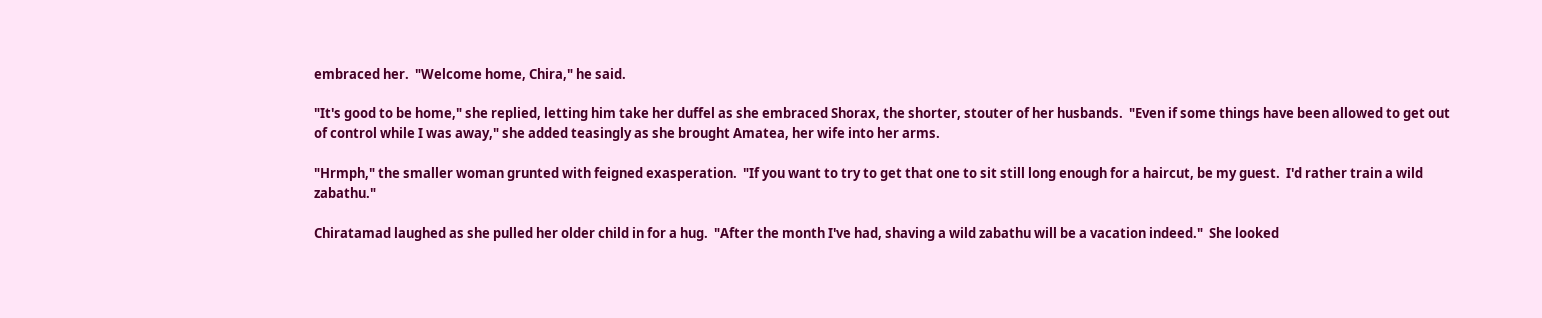embraced her.  "Welcome home, Chira," he said.

"It's good to be home," she replied, letting him take her duffel as she embraced Shorax, the shorter, stouter of her husbands.  "Even if some things have been allowed to get out of control while I was away," she added teasingly as she brought Amatea, her wife into her arms.

"Hrmph," the smaller woman grunted with feigned exasperation.  "If you want to try to get that one to sit still long enough for a haircut, be my guest.  I'd rather train a wild zabathu."

Chiratamad laughed as she pulled her older child in for a hug.  "After the month I've had, shaving a wild zabathu will be a vacation indeed."  She looked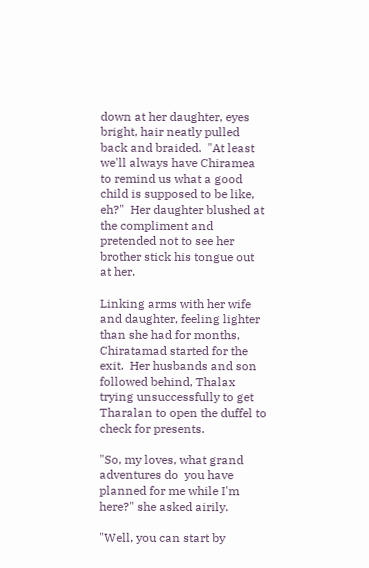down at her daughter, eyes bright, hair neatly pulled back and braided.  "At least we'll always have Chiramea to remind us what a good child is supposed to be like, eh?"  Her daughter blushed at the compliment and pretended not to see her brother stick his tongue out at her.

Linking arms with her wife and daughter, feeling lighter than she had for months, Chiratamad started for the exit.  Her husbands and son followed behind, Thalax trying unsuccessfully to get Tharalan to open the duffel to check for presents.

"So, my loves, what grand adventures do  you have planned for me while I'm here?" she asked airily.

"Well, you can start by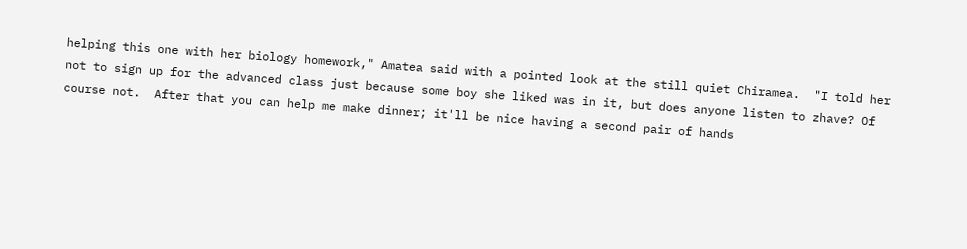helping this one with her biology homework," Amatea said with a pointed look at the still quiet Chiramea.  "I told her not to sign up for the advanced class just because some boy she liked was in it, but does anyone listen to zhave? Of course not.  After that you can help me make dinner; it'll be nice having a second pair of hands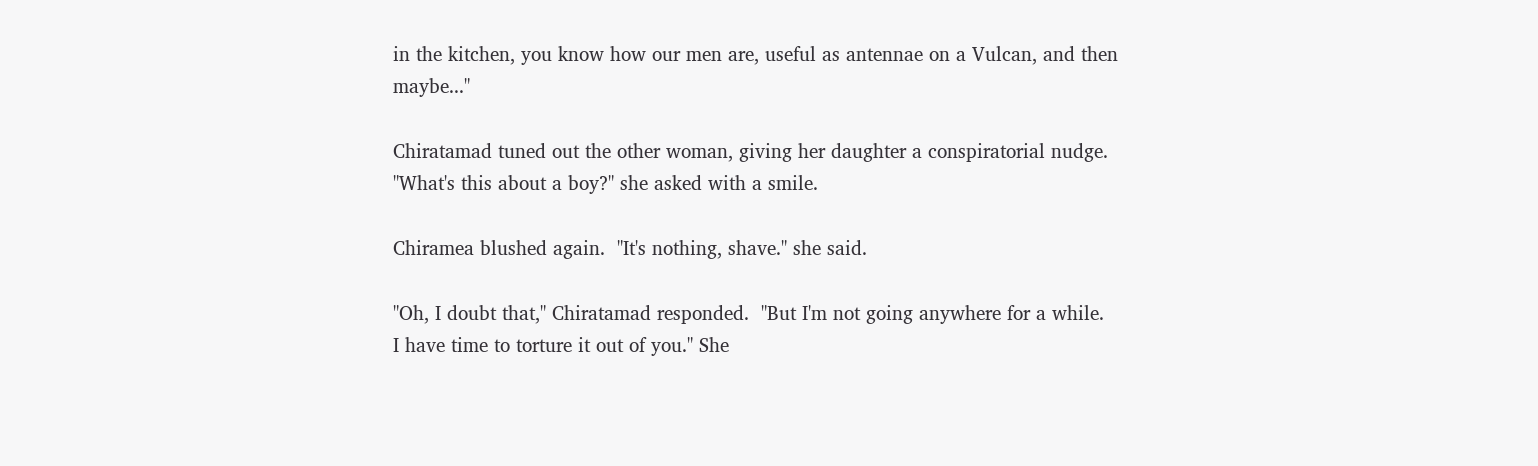in the kitchen, you know how our men are, useful as antennae on a Vulcan, and then maybe..."

Chiratamad tuned out the other woman, giving her daughter a conspiratorial nudge.  "What's this about a boy?" she asked with a smile.

Chiramea blushed again.  "It's nothing, shave." she said.

"Oh, I doubt that," Chiratamad responded.  "But I'm not going anywhere for a while.  I have time to torture it out of you." She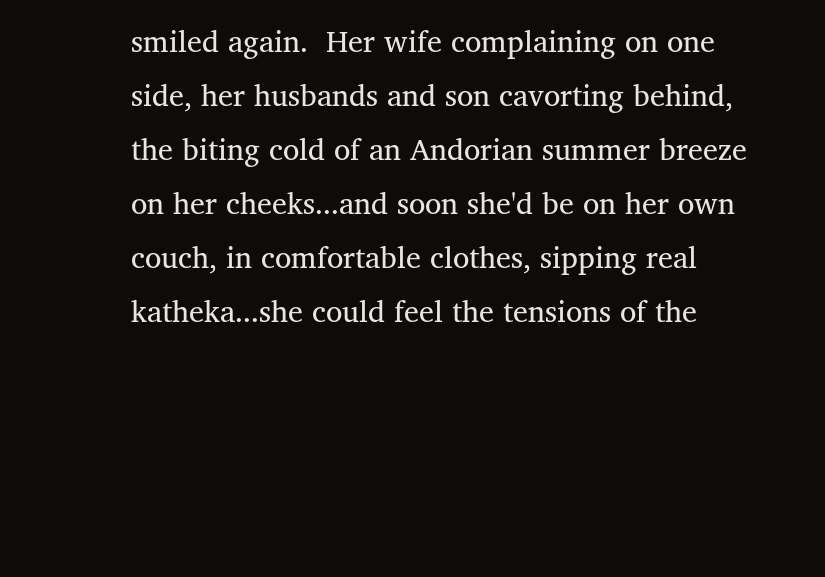smiled again.  Her wife complaining on one side, her husbands and son cavorting behind, the biting cold of an Andorian summer breeze on her cheeks...and soon she'd be on her own couch, in comfortable clothes, sipping real katheka...she could feel the tensions of the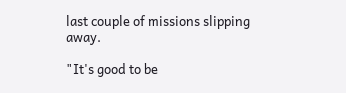last couple of missions slipping away.

"It's good to be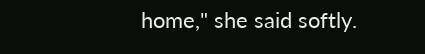home," she said softly.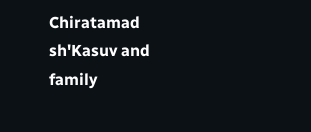Chiratamad sh'Kasuv and family